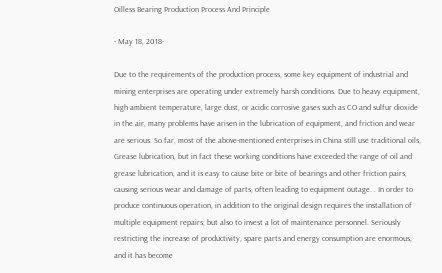Oilless Bearing Production Process And Principle

- May 18, 2018-

Due to the requirements of the production process, some key equipment of industrial and mining enterprises are operating under extremely harsh conditions. Due to heavy equipment, high ambient temperature, large dust, or acidic corrosive gases such as CO and sulfur dioxide in the air, many problems have arisen in the lubrication of equipment, and friction and wear are serious. So far, most of the above-mentioned enterprises in China still use traditional oils, Grease lubrication, but in fact these working conditions have exceeded the range of oil and grease lubrication, and it is easy to cause bite or bite of bearings and other friction pairs, causing serious wear and damage of parts, often leading to equipment outage. . In order to produce continuous operation, in addition to the original design requires the installation of multiple equipment repairs, but also to invest a lot of maintenance personnel. Seriously restricting the increase of productivity, spare parts and energy consumption are enormous, and it has become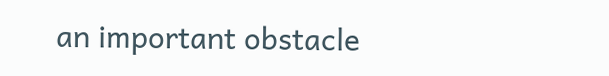an important obstacle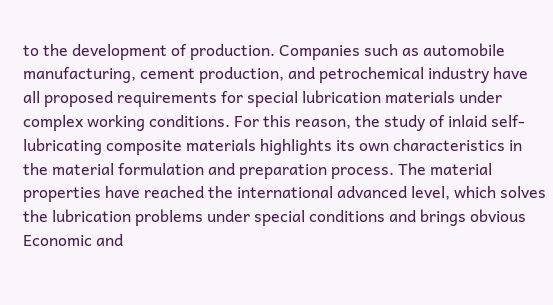to the development of production. Companies such as automobile manufacturing, cement production, and petrochemical industry have all proposed requirements for special lubrication materials under complex working conditions. For this reason, the study of inlaid self-lubricating composite materials highlights its own characteristics in the material formulation and preparation process. The material properties have reached the international advanced level, which solves the lubrication problems under special conditions and brings obvious Economic and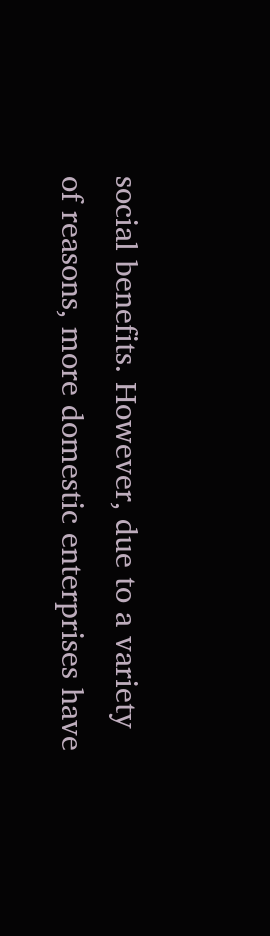social benefits. However, due to a variety of reasons, more domestic enterprises have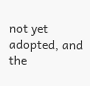not yet adopted, and the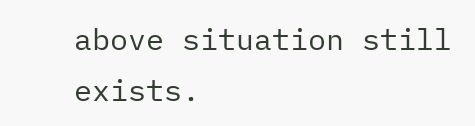above situation still exists.